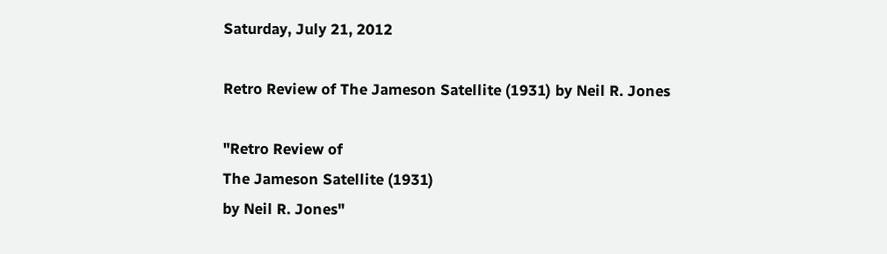Saturday, July 21, 2012

Retro Review of The Jameson Satellite (1931) by Neil R. Jones

"Retro Review of
The Jameson Satellite (1931)
by Neil R. Jones"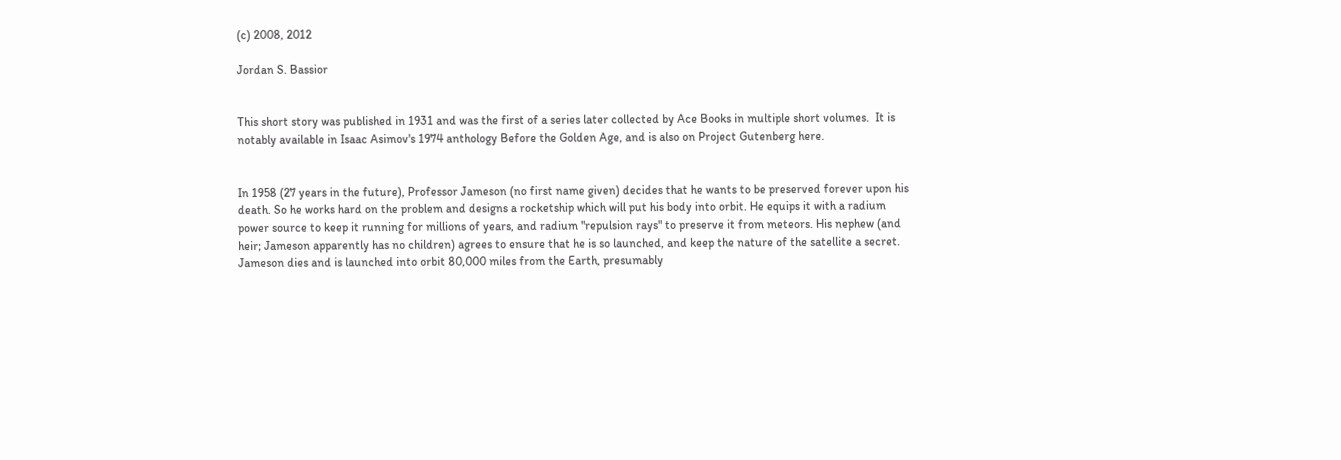(c) 2008, 2012

Jordan S. Bassior


This short story was published in 1931 and was the first of a series later collected by Ace Books in multiple short volumes.  It is notably available in Isaac Asimov's 1974 anthology Before the Golden Age, and is also on Project Gutenberg here.


In 1958 (27 years in the future), Professor Jameson (no first name given) decides that he wants to be preserved forever upon his death. So he works hard on the problem and designs a rocketship which will put his body into orbit. He equips it with a radium power source to keep it running for millions of years, and radium "repulsion rays" to preserve it from meteors. His nephew (and heir; Jameson apparently has no children) agrees to ensure that he is so launched, and keep the nature of the satellite a secret. Jameson dies and is launched into orbit 80,000 miles from the Earth, presumably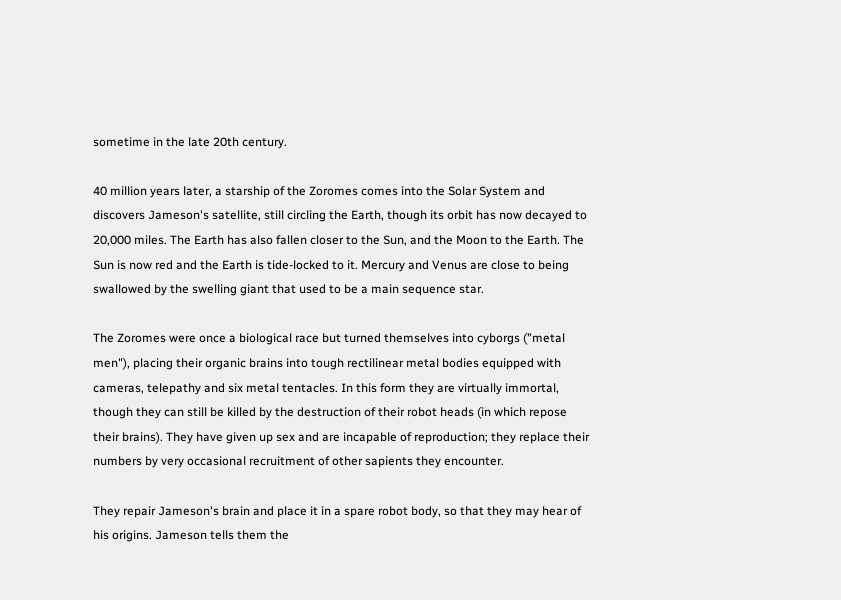sometime in the late 20th century.

40 million years later, a starship of the Zoromes comes into the Solar System and discovers Jameson's satellite, still circling the Earth, though its orbit has now decayed to 20,000 miles. The Earth has also fallen closer to the Sun, and the Moon to the Earth. The Sun is now red and the Earth is tide-locked to it. Mercury and Venus are close to being swallowed by the swelling giant that used to be a main sequence star.

The Zoromes were once a biological race but turned themselves into cyborgs ("metal men"), placing their organic brains into tough rectilinear metal bodies equipped with cameras, telepathy and six metal tentacles. In this form they are virtually immortal, though they can still be killed by the destruction of their robot heads (in which repose their brains). They have given up sex and are incapable of reproduction; they replace their numbers by very occasional recruitment of other sapients they encounter.

They repair Jameson's brain and place it in a spare robot body, so that they may hear of his origins. Jameson tells them the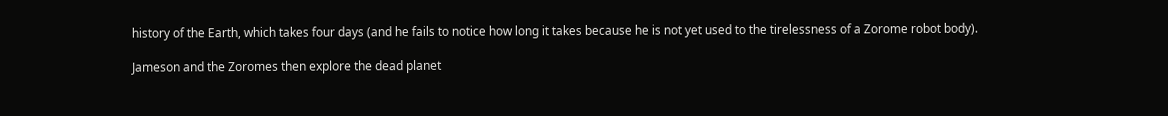history of the Earth, which takes four days (and he fails to notice how long it takes because he is not yet used to the tirelessness of a Zorome robot body).

Jameson and the Zoromes then explore the dead planet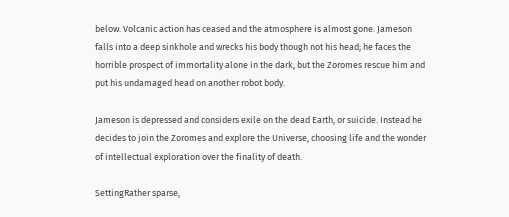below. Volcanic action has ceased and the atmosphere is almost gone. Jameson falls into a deep sinkhole and wrecks his body though not his head; he faces the horrible prospect of immortality alone in the dark, but the Zoromes rescue him and put his undamaged head on another robot body.

Jameson is depressed and considers exile on the dead Earth, or suicide. Instead he decides to join the Zoromes and explore the Universe, choosing life and the wonder of intellectual exploration over the finality of death.

SettingRather sparse,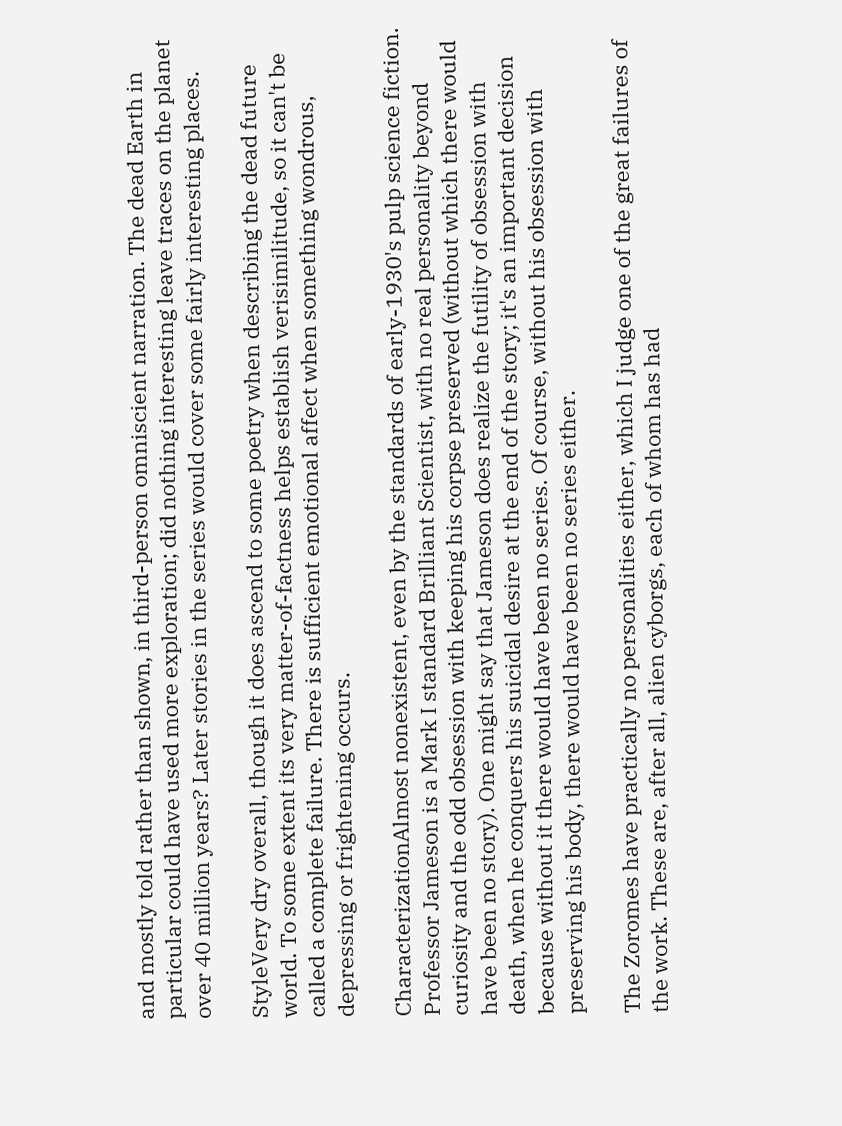and mostly told rather than shown, in third-person omniscient narration. The dead Earth in particular could have used more exploration; did nothing interesting leave traces on the planet over 40 million years? Later stories in the series would cover some fairly interesting places.

StyleVery dry overall, though it does ascend to some poetry when describing the dead future world. To some extent its very matter-of-factness helps establish verisimilitude, so it can't be called a complete failure. There is sufficient emotional affect when something wondrous, depressing or frightening occurs.

CharacterizationAlmost nonexistent, even by the standards of early-1930's pulp science fiction. Professor Jameson is a Mark I standard Brilliant Scientist, with no real personality beyond curiosity and the odd obsession with keeping his corpse preserved (without which there would have been no story). One might say that Jameson does realize the futility of obsession with death, when he conquers his suicidal desire at the end of the story; it's an important decision because without it there would have been no series. Of course, without his obsession with preserving his body, there would have been no series either.

The Zoromes have practically no personalities either, which I judge one of the great failures of the work. These are, after all, alien cyborgs, each of whom has had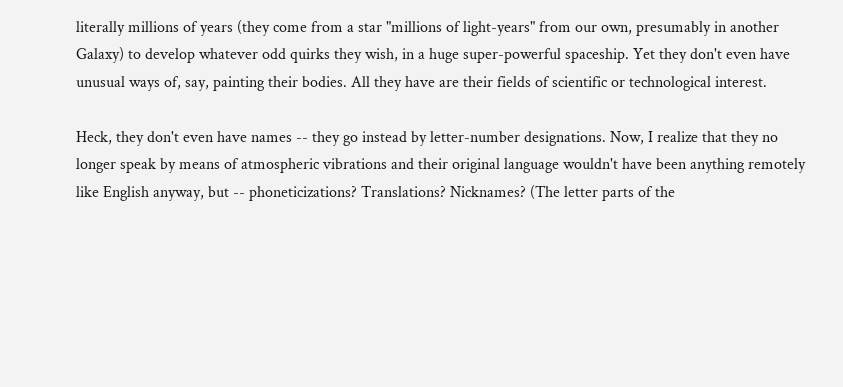literally millions of years (they come from a star "millions of light-years" from our own, presumably in another Galaxy) to develop whatever odd quirks they wish, in a huge super-powerful spaceship. Yet they don't even have unusual ways of, say, painting their bodies. All they have are their fields of scientific or technological interest.

Heck, they don't even have names -- they go instead by letter-number designations. Now, I realize that they no longer speak by means of atmospheric vibrations and their original language wouldn't have been anything remotely like English anyway, but -- phoneticizations? Translations? Nicknames? (The letter parts of the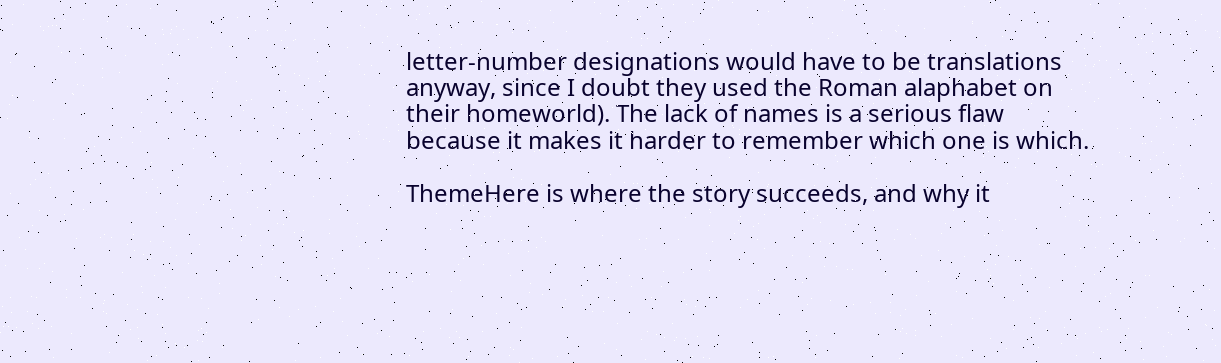letter-number designations would have to be translations anyway, since I doubt they used the Roman alaphabet on their homeworld). The lack of names is a serious flaw because it makes it harder to remember which one is which.

ThemeHere is where the story succeeds, and why it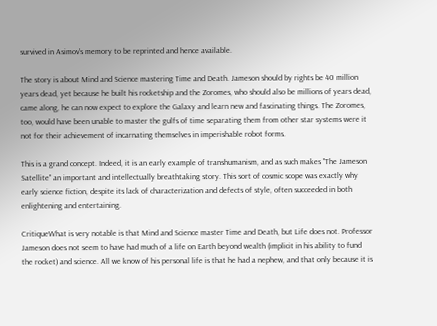survived in Asimov's memory to be reprinted and hence available.

The story is about Mind and Science mastering Time and Death. Jameson should by rights be 40 million years dead, yet because he built his rocketship and the Zoromes, who should also be millions of years dead, came along, he can now expect to explore the Galaxy and learn new and fascinating things. The Zoromes, too, would have been unable to master the gulfs of time separating them from other star systems were it not for their achievement of incarnating themselves in imperishable robot forms.

This is a grand concept. Indeed, it is an early example of transhumanism, and as such makes "The Jameson Satellite" an important and intellectually breathtaking story. This sort of cosmic scope was exactly why early science fiction, despite its lack of characterization and defects of style, often succeeded in both enlightening and entertaining.

CritiqueWhat is very notable is that Mind and Science master Time and Death, but Life does not. Professor Jameson does not seem to have had much of a life on Earth beyond wealth (implicit in his ability to fund the rocket) and science. All we know of his personal life is that he had a nephew, and that only because it is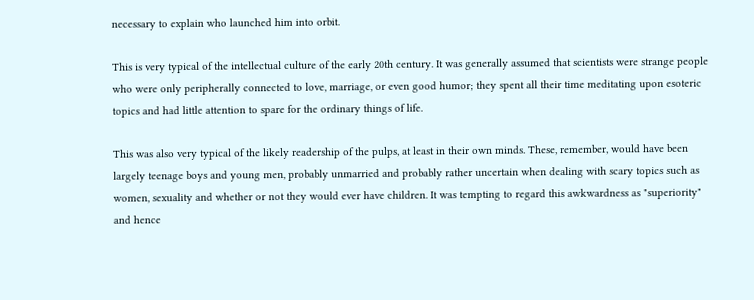necessary to explain who launched him into orbit.

This is very typical of the intellectual culture of the early 20th century. It was generally assumed that scientists were strange people who were only peripherally connected to love, marriage, or even good humor; they spent all their time meditating upon esoteric topics and had little attention to spare for the ordinary things of life.

This was also very typical of the likely readership of the pulps, at least in their own minds. These, remember, would have been largely teenage boys and young men, probably unmarried and probably rather uncertain when dealing with scary topics such as women, sexuality and whether or not they would ever have children. It was tempting to regard this awkwardness as "superiority" and hence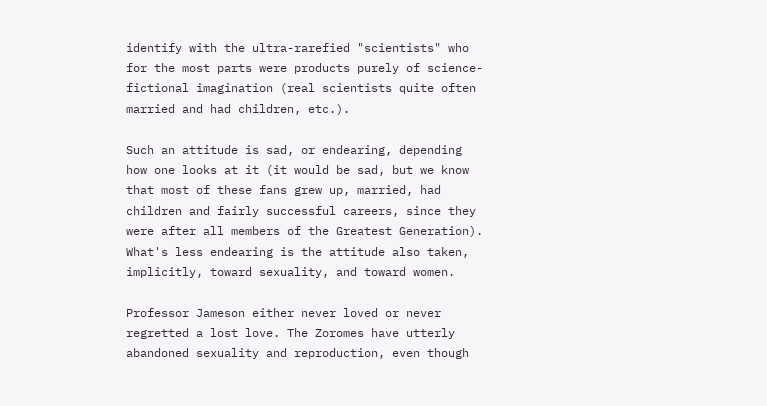identify with the ultra-rarefied "scientists" who for the most parts were products purely of science-fictional imagination (real scientists quite often married and had children, etc.).

Such an attitude is sad, or endearing, depending how one looks at it (it would be sad, but we know that most of these fans grew up, married, had children and fairly successful careers, since they were after all members of the Greatest Generation). What's less endearing is the attitude also taken, implicitly, toward sexuality, and toward women.

Professor Jameson either never loved or never regretted a lost love. The Zoromes have utterly abandoned sexuality and reproduction, even though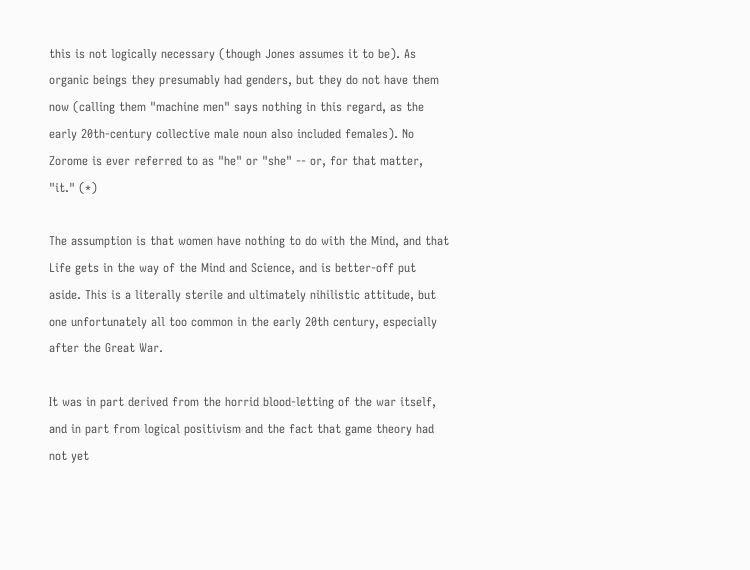this is not logically necessary (though Jones assumes it to be). As organic beings they presumably had genders, but they do not have them now (calling them "machine men" says nothing in this regard, as the early 20th-century collective male noun also included females). No Zorome is ever referred to as "he" or "she" -- or, for that matter, "it." (*)

The assumption is that women have nothing to do with the Mind, and that Life gets in the way of the Mind and Science, and is better-off put aside. This is a literally sterile and ultimately nihilistic attitude, but one unfortunately all too common in the early 20th century, especially after the Great War.

It was in part derived from the horrid blood-letting of the war itself, and in part from logical positivism and the fact that game theory had not yet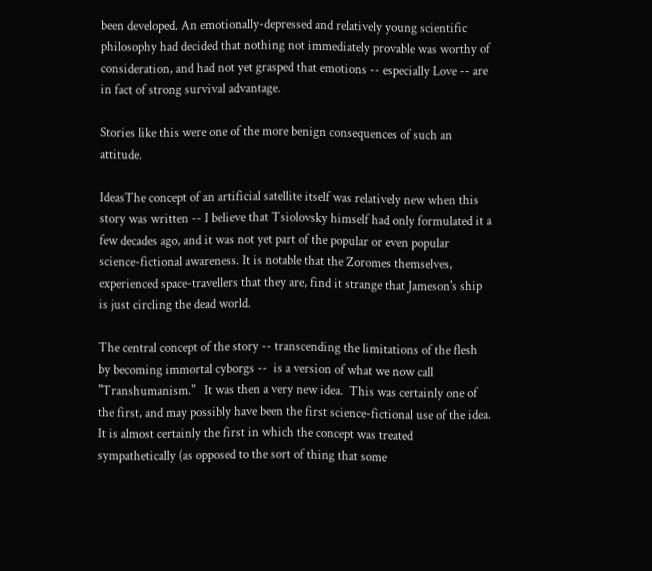been developed. An emotionally-depressed and relatively young scientific philosophy had decided that nothing not immediately provable was worthy of consideration, and had not yet grasped that emotions -- especially Love -- are in fact of strong survival advantage.

Stories like this were one of the more benign consequences of such an attitude.

IdeasThe concept of an artificial satellite itself was relatively new when this story was written -- I believe that Tsiolovsky himself had only formulated it a few decades ago, and it was not yet part of the popular or even popular science-fictional awareness. It is notable that the Zoromes themselves, experienced space-travellers that they are, find it strange that Jameson's ship is just circling the dead world.

The central concept of the story -- transcending the limitations of the flesh by becoming immortal cyborgs --  is a version of what we now call "Transhumanism."   It was then a very new idea.  This was certainly one of the first, and may possibly have been the first science-fictional use of the idea. It is almost certainly the first in which the concept was treated sympathetically (as opposed to the sort of thing that some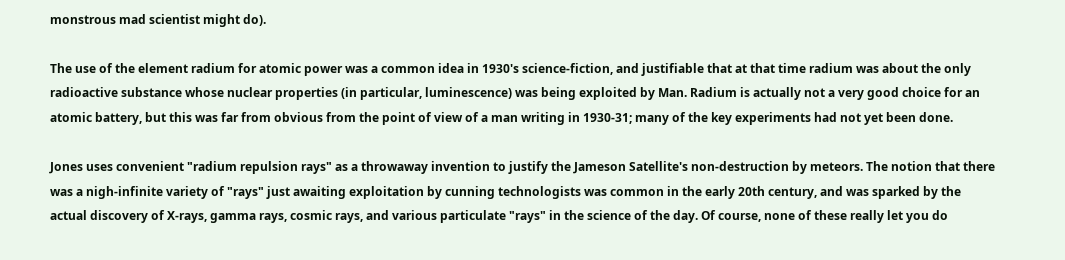monstrous mad scientist might do).

The use of the element radium for atomic power was a common idea in 1930's science-fiction, and justifiable that at that time radium was about the only radioactive substance whose nuclear properties (in particular, luminescence) was being exploited by Man. Radium is actually not a very good choice for an atomic battery, but this was far from obvious from the point of view of a man writing in 1930-31; many of the key experiments had not yet been done.

Jones uses convenient "radium repulsion rays" as a throwaway invention to justify the Jameson Satellite's non-destruction by meteors. The notion that there was a nigh-infinite variety of "rays" just awaiting exploitation by cunning technologists was common in the early 20th century, and was sparked by the actual discovery of X-rays, gamma rays, cosmic rays, and various particulate "rays" in the science of the day. Of course, none of these really let you do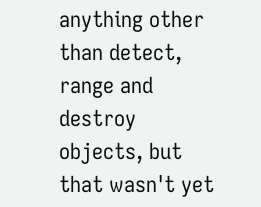anything other than detect, range and destroy objects, but that wasn't yet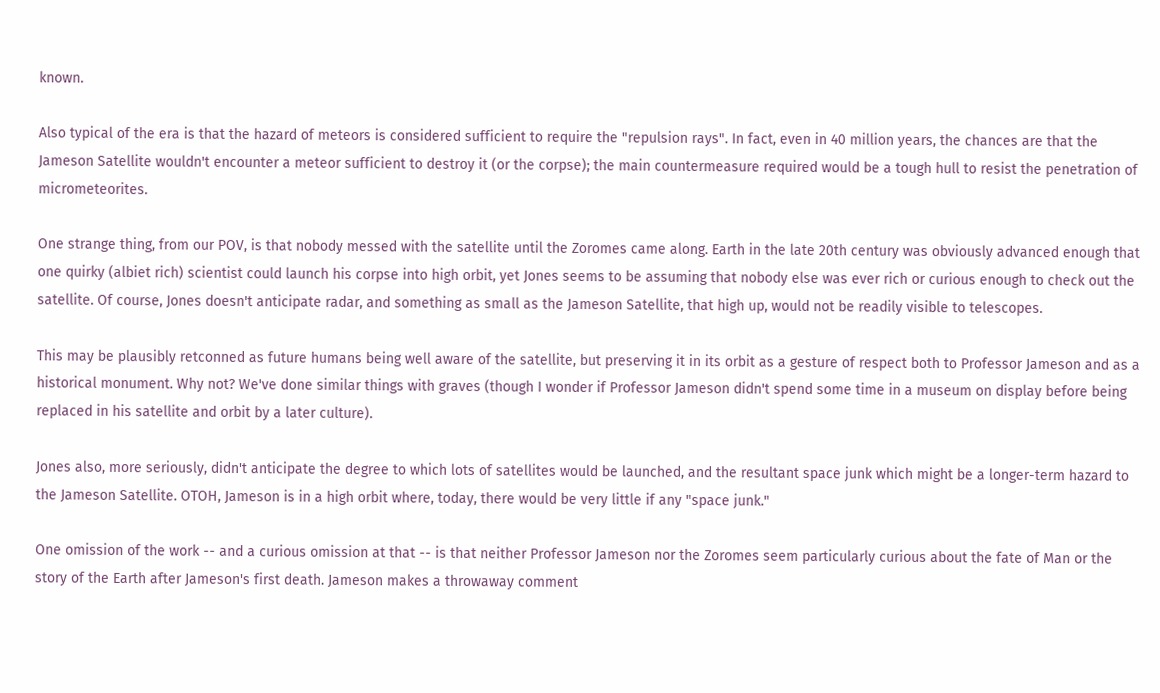known.

Also typical of the era is that the hazard of meteors is considered sufficient to require the "repulsion rays". In fact, even in 40 million years, the chances are that the Jameson Satellite wouldn't encounter a meteor sufficient to destroy it (or the corpse); the main countermeasure required would be a tough hull to resist the penetration of micrometeorites.

One strange thing, from our POV, is that nobody messed with the satellite until the Zoromes came along. Earth in the late 20th century was obviously advanced enough that one quirky (albiet rich) scientist could launch his corpse into high orbit, yet Jones seems to be assuming that nobody else was ever rich or curious enough to check out the satellite. Of course, Jones doesn't anticipate radar, and something as small as the Jameson Satellite, that high up, would not be readily visible to telescopes.

This may be plausibly retconned as future humans being well aware of the satellite, but preserving it in its orbit as a gesture of respect both to Professor Jameson and as a historical monument. Why not? We've done similar things with graves (though I wonder if Professor Jameson didn't spend some time in a museum on display before being replaced in his satellite and orbit by a later culture).

Jones also, more seriously, didn't anticipate the degree to which lots of satellites would be launched, and the resultant space junk which might be a longer-term hazard to the Jameson Satellite. OTOH, Jameson is in a high orbit where, today, there would be very little if any "space junk."

One omission of the work -- and a curious omission at that -- is that neither Professor Jameson nor the Zoromes seem particularly curious about the fate of Man or the story of the Earth after Jameson's first death. Jameson makes a throwaway comment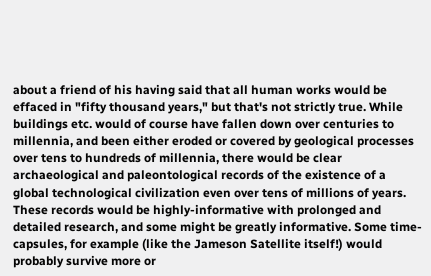about a friend of his having said that all human works would be effaced in "fifty thousand years," but that's not strictly true. While buildings etc. would of course have fallen down over centuries to millennia, and been either eroded or covered by geological processes over tens to hundreds of millennia, there would be clear archaeological and paleontological records of the existence of a global technological civilization even over tens of millions of years. These records would be highly-informative with prolonged and detailed research, and some might be greatly informative. Some time-capsules, for example (like the Jameson Satellite itself!) would probably survive more or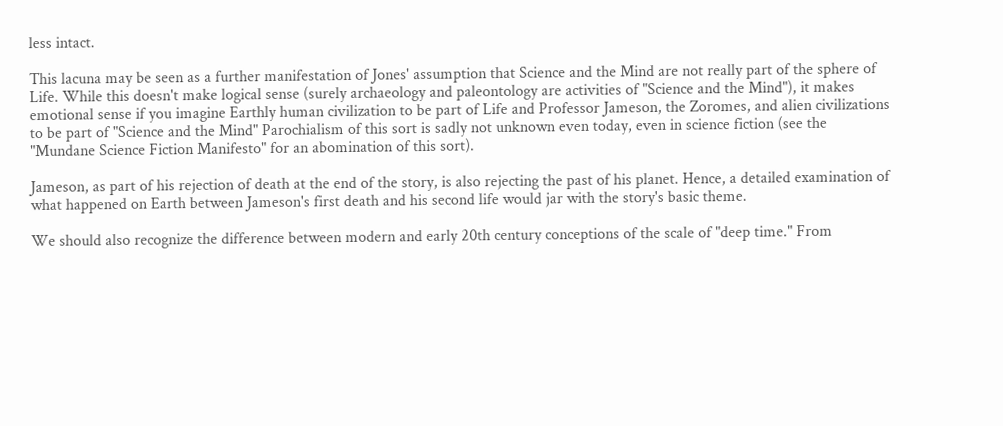less intact.

This lacuna may be seen as a further manifestation of Jones' assumption that Science and the Mind are not really part of the sphere of Life. While this doesn't make logical sense (surely archaeology and paleontology are activities of "Science and the Mind"), it makes emotional sense if you imagine Earthly human civilization to be part of Life and Professor Jameson, the Zoromes, and alien civilizations to be part of "Science and the Mind" Parochialism of this sort is sadly not unknown even today, even in science fiction (see the "Mundane Science Fiction Manifesto" for an abomination of this sort).

Jameson, as part of his rejection of death at the end of the story, is also rejecting the past of his planet. Hence, a detailed examination of what happened on Earth between Jameson's first death and his second life would jar with the story's basic theme.

We should also recognize the difference between modern and early 20th century conceptions of the scale of "deep time." From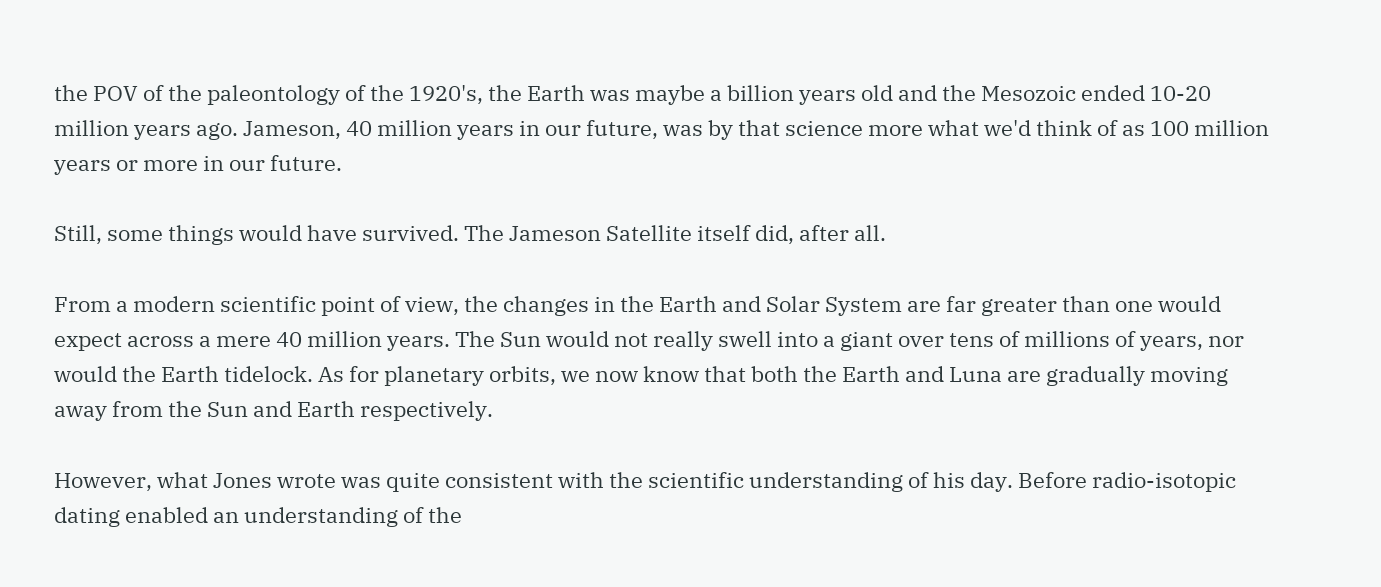the POV of the paleontology of the 1920's, the Earth was maybe a billion years old and the Mesozoic ended 10-20 million years ago. Jameson, 40 million years in our future, was by that science more what we'd think of as 100 million years or more in our future.

Still, some things would have survived. The Jameson Satellite itself did, after all.

From a modern scientific point of view, the changes in the Earth and Solar System are far greater than one would expect across a mere 40 million years. The Sun would not really swell into a giant over tens of millions of years, nor would the Earth tidelock. As for planetary orbits, we now know that both the Earth and Luna are gradually moving away from the Sun and Earth respectively.

However, what Jones wrote was quite consistent with the scientific understanding of his day. Before radio-isotopic dating enabled an understanding of the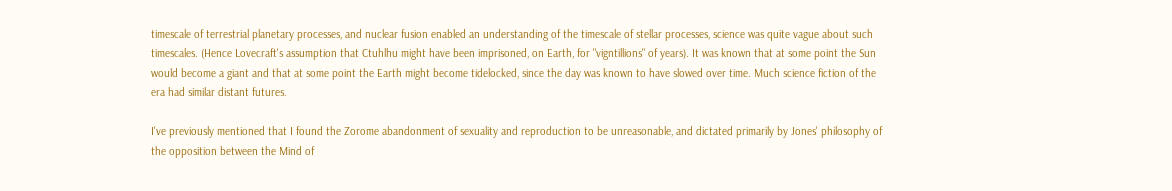timescale of terrestrial planetary processes, and nuclear fusion enabled an understanding of the timescale of stellar processes, science was quite vague about such timescales. (Hence Lovecraft's assumption that Ctuhlhu might have been imprisoned, on Earth, for "vigntillions" of years). It was known that at some point the Sun would become a giant and that at some point the Earth might become tidelocked, since the day was known to have slowed over time. Much science fiction of the era had similar distant futures.

I've previously mentioned that I found the Zorome abandonment of sexuality and reproduction to be unreasonable, and dictated primarily by Jones' philosophy of the opposition between the Mind of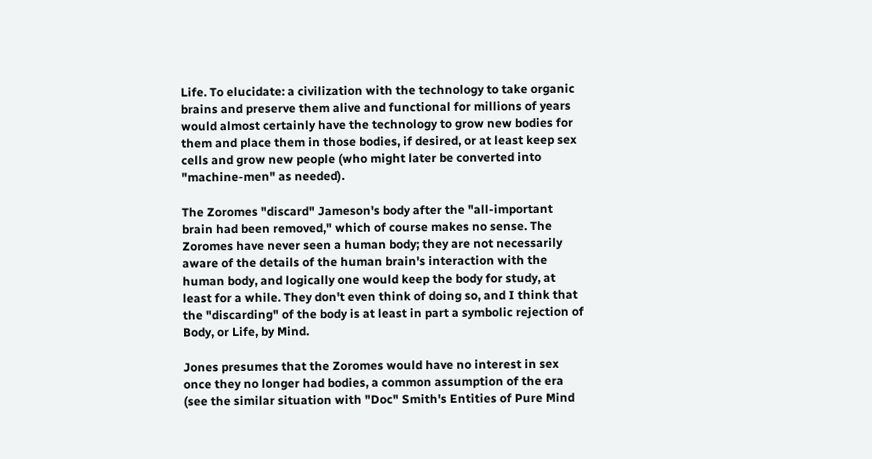Life. To elucidate: a civilization with the technology to take organic brains and preserve them alive and functional for millions of years would almost certainly have the technology to grow new bodies for them and place them in those bodies, if desired, or at least keep sex cells and grow new people (who might later be converted into "machine-men" as needed).

The Zoromes "discard" Jameson's body after the "all-important brain had been removed," which of course makes no sense. The Zoromes have never seen a human body; they are not necessarily aware of the details of the human brain's interaction with the human body, and logically one would keep the body for study, at least for a while. They don't even think of doing so, and I think that the "discarding" of the body is at least in part a symbolic rejection of Body, or Life, by Mind.

Jones presumes that the Zoromes would have no interest in sex once they no longer had bodies, a common assumption of the era (see the similar situation with "Doc" Smith's Entities of Pure Mind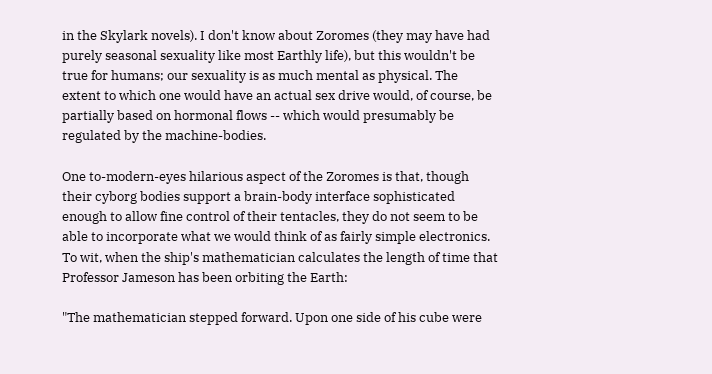in the Skylark novels). I don't know about Zoromes (they may have had purely seasonal sexuality like most Earthly life), but this wouldn't be true for humans; our sexuality is as much mental as physical. The extent to which one would have an actual sex drive would, of course, be partially based on hormonal flows -- which would presumably be regulated by the machine-bodies.

One to-modern-eyes hilarious aspect of the Zoromes is that, though their cyborg bodies support a brain-body interface sophisticated enough to allow fine control of their tentacles, they do not seem to be able to incorporate what we would think of as fairly simple electronics. To wit, when the ship's mathematician calculates the length of time that Professor Jameson has been orbiting the Earth:

"The mathematician stepped forward. Upon one side of his cube were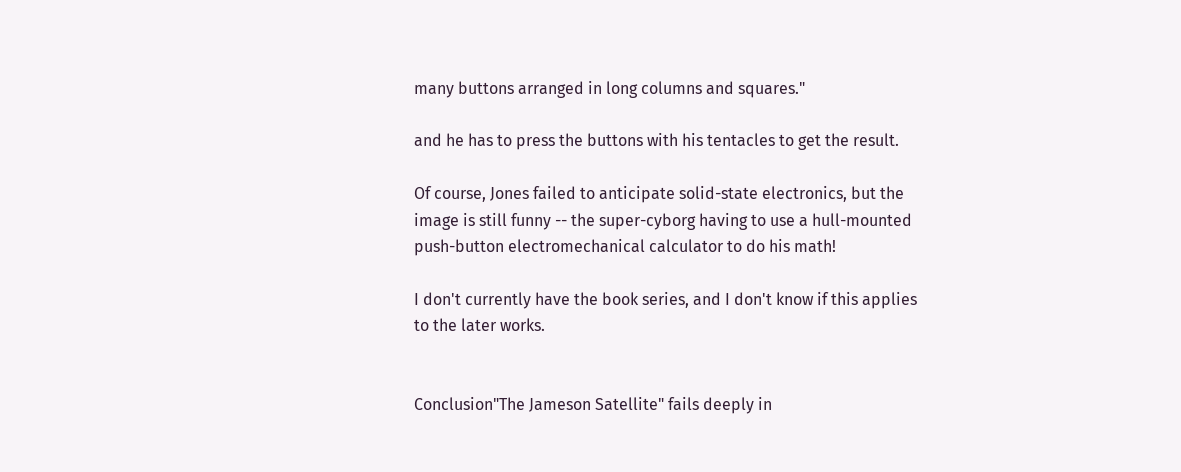many buttons arranged in long columns and squares."

and he has to press the buttons with his tentacles to get the result.

Of course, Jones failed to anticipate solid-state electronics, but the image is still funny -- the super-cyborg having to use a hull-mounted push-button electromechanical calculator to do his math!

I don't currently have the book series, and I don't know if this applies to the later works.


Conclusion"The Jameson Satellite" fails deeply in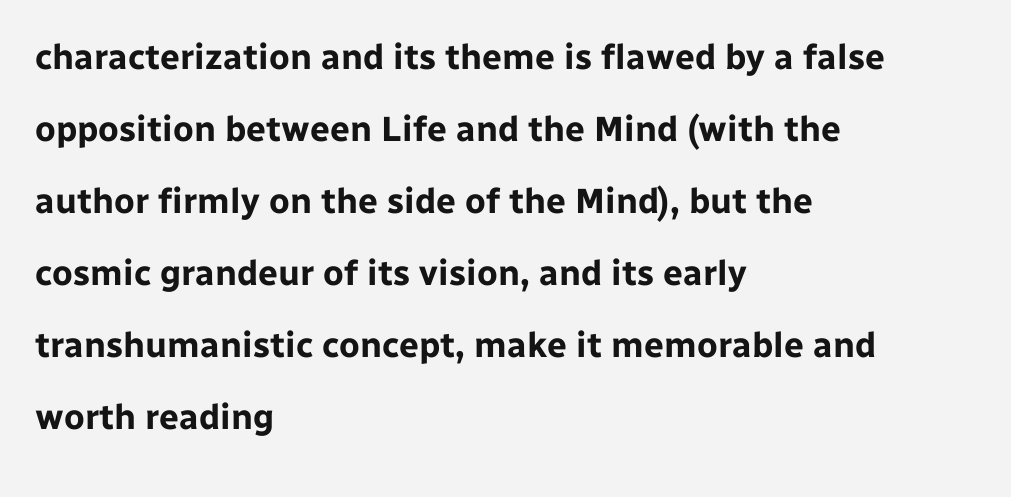characterization and its theme is flawed by a false opposition between Life and the Mind (with the author firmly on the side of the Mind), but the cosmic grandeur of its vision, and its early transhumanistic concept, make it memorable and worth reading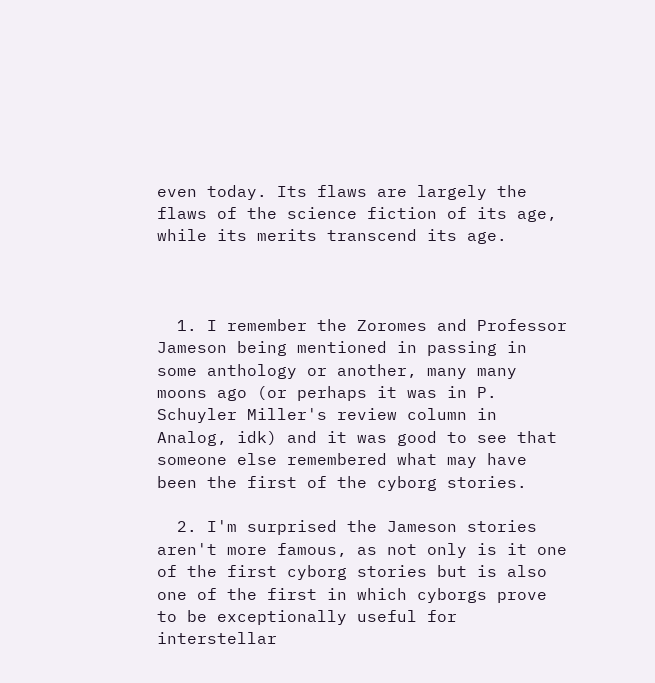even today. Its flaws are largely the flaws of the science fiction of its age, while its merits transcend its age.



  1. I remember the Zoromes and Professor Jameson being mentioned in passing in some anthology or another, many many moons ago (or perhaps it was in P. Schuyler Miller's review column in Analog, idk) and it was good to see that someone else remembered what may have been the first of the cyborg stories.

  2. I'm surprised the Jameson stories aren't more famous, as not only is it one of the first cyborg stories but is also one of the first in which cyborgs prove to be exceptionally useful for interstellar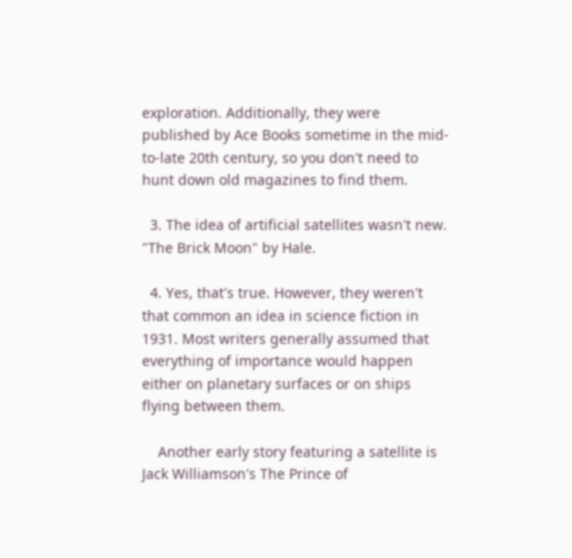exploration. Additionally, they were published by Ace Books sometime in the mid-to-late 20th century, so you don't need to hunt down old magazines to find them.

  3. The idea of artificial satellites wasn't new. "The Brick Moon" by Hale.

  4. Yes, that's true. However, they weren't that common an idea in science fiction in 1931. Most writers generally assumed that everything of importance would happen either on planetary surfaces or on ships flying between them.

    Another early story featuring a satellite is Jack Williamson's The Prince of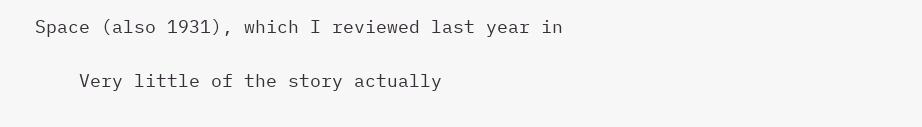Space (also 1931), which I reviewed last year in

    Very little of the story actually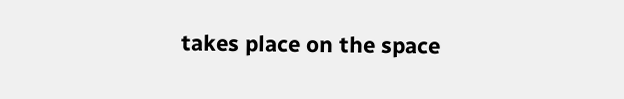takes place on the space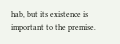hab, but its existence is important to the premise.